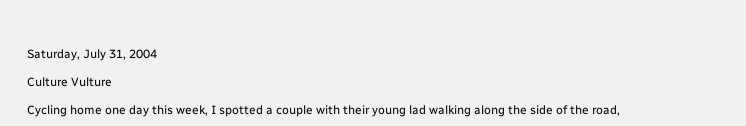Saturday, July 31, 2004

Culture Vulture

Cycling home one day this week, I spotted a couple with their young lad walking along the side of the road,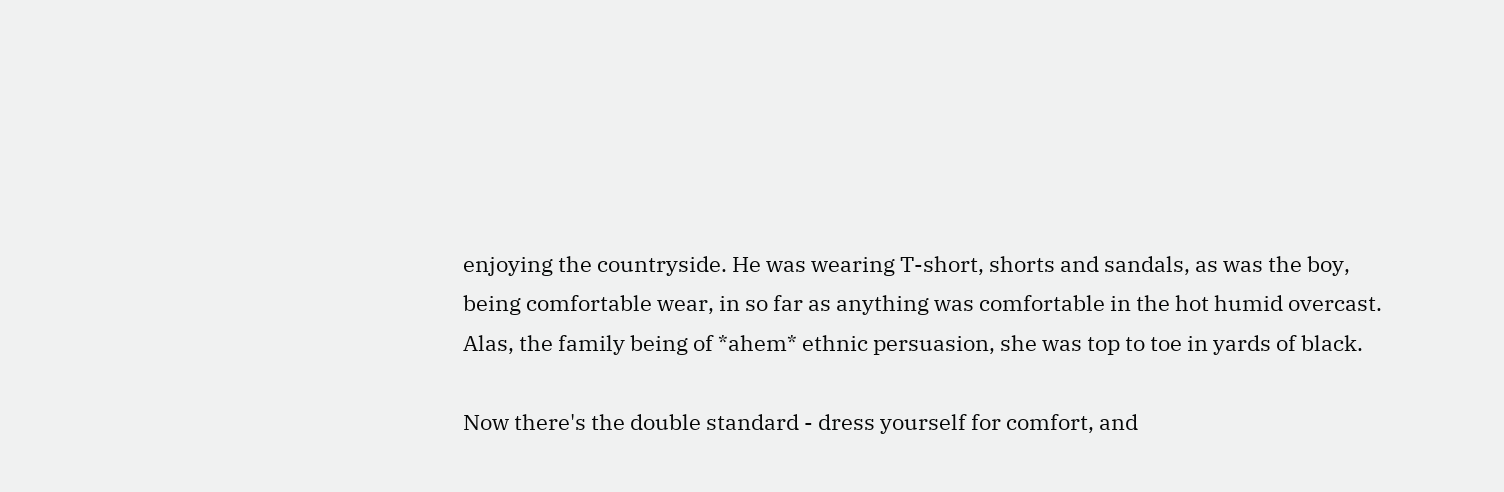enjoying the countryside. He was wearing T-short, shorts and sandals, as was the boy, being comfortable wear, in so far as anything was comfortable in the hot humid overcast. Alas, the family being of *ahem* ethnic persuasion, she was top to toe in yards of black.

Now there's the double standard - dress yourself for comfort, and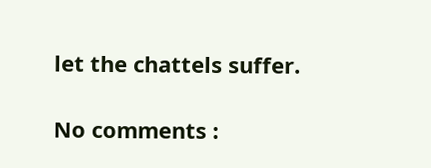let the chattels suffer.

No comments :